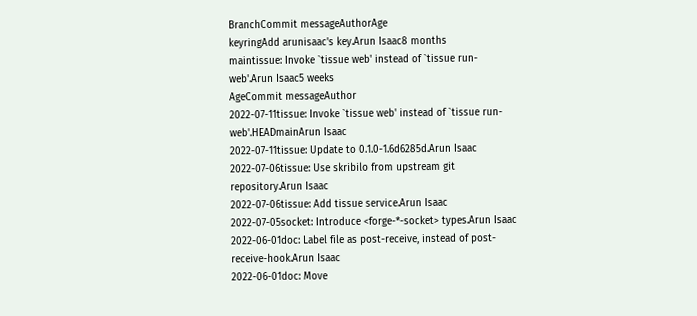BranchCommit messageAuthorAge
keyringAdd arunisaac's key.Arun Isaac8 months
maintissue: Invoke `tissue web' instead of `tissue run-web'.Arun Isaac5 weeks
AgeCommit messageAuthor
2022-07-11tissue: Invoke `tissue web' instead of `tissue run-web'.HEADmainArun Isaac
2022-07-11tissue: Update to 0.1.0-1.6d6285d.Arun Isaac
2022-07-06tissue: Use skribilo from upstream git repository.Arun Isaac
2022-07-06tissue: Add tissue service.Arun Isaac
2022-07-05socket: Introduce <forge-*-socket> types.Arun Isaac
2022-06-01doc: Label file as post-receive, instead of post-receive-hook.Arun Isaac
2022-06-01doc: Move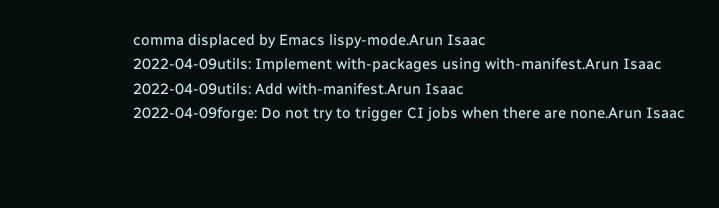comma displaced by Emacs lispy-mode.Arun Isaac
2022-04-09utils: Implement with-packages using with-manifest.Arun Isaac
2022-04-09utils: Add with-manifest.Arun Isaac
2022-04-09forge: Do not try to trigger CI jobs when there are none.Arun Isaac